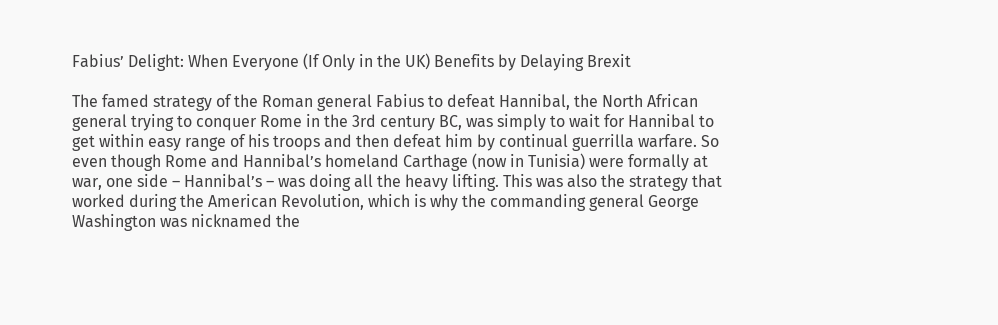Fabius’ Delight: When Everyone (If Only in the UK) Benefits by Delaying Brexit

The famed strategy of the Roman general Fabius to defeat Hannibal, the North African general trying to conquer Rome in the 3rd century BC, was simply to wait for Hannibal to get within easy range of his troops and then defeat him by continual guerrilla warfare. So even though Rome and Hannibal’s homeland Carthage (now in Tunisia) were formally at war, one side – Hannibal’s – was doing all the heavy lifting. This was also the strategy that worked during the American Revolution, which is why the commanding general George Washington was nicknamed the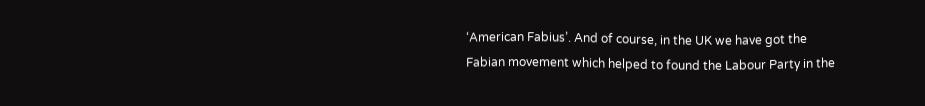‘American Fabius’. And of course, in the UK we have got the Fabian movement which helped to found the Labour Party in the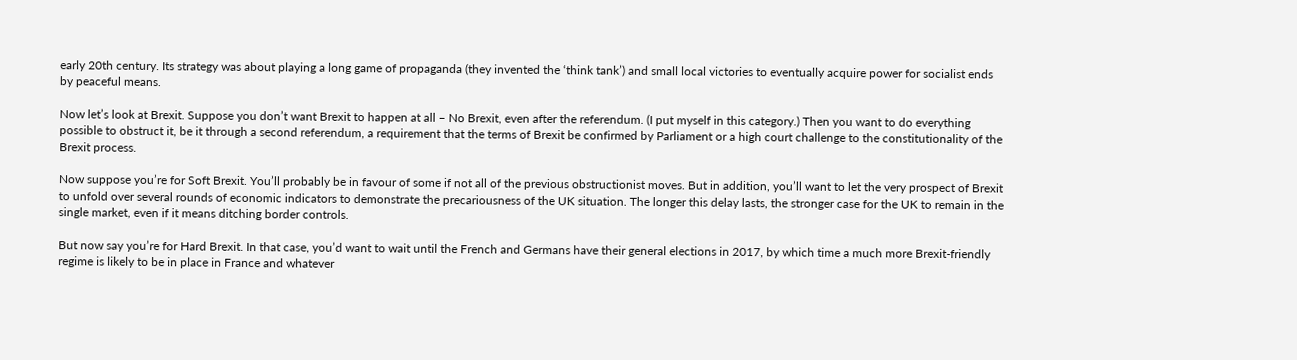early 20th century. Its strategy was about playing a long game of propaganda (they invented the ‘think tank’) and small local victories to eventually acquire power for socialist ends by peaceful means.

Now let’s look at Brexit. Suppose you don’t want Brexit to happen at all – No Brexit, even after the referendum. (I put myself in this category.) Then you want to do everything possible to obstruct it, be it through a second referendum, a requirement that the terms of Brexit be confirmed by Parliament or a high court challenge to the constitutionality of the Brexit process.

Now suppose you’re for Soft Brexit. You’ll probably be in favour of some if not all of the previous obstructionist moves. But in addition, you’ll want to let the very prospect of Brexit to unfold over several rounds of economic indicators to demonstrate the precariousness of the UK situation. The longer this delay lasts, the stronger case for the UK to remain in the single market, even if it means ditching border controls.

But now say you’re for Hard Brexit. In that case, you’d want to wait until the French and Germans have their general elections in 2017, by which time a much more Brexit-friendly regime is likely to be in place in France and whatever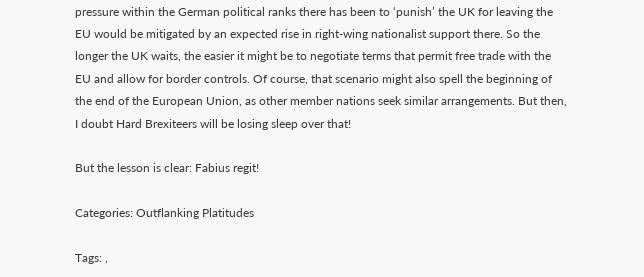pressure within the German political ranks there has been to ‘punish’ the UK for leaving the EU would be mitigated by an expected rise in right-wing nationalist support there. So the longer the UK waits, the easier it might be to negotiate terms that permit free trade with the EU and allow for border controls. Of course, that scenario might also spell the beginning of the end of the European Union, as other member nations seek similar arrangements. But then, I doubt Hard Brexiteers will be losing sleep over that!

But the lesson is clear: Fabius regit!

Categories: Outflanking Platitudes

Tags: ,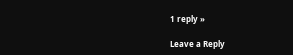1 reply »

Leave a Reply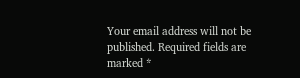Your email address will not be published. Required fields are marked *